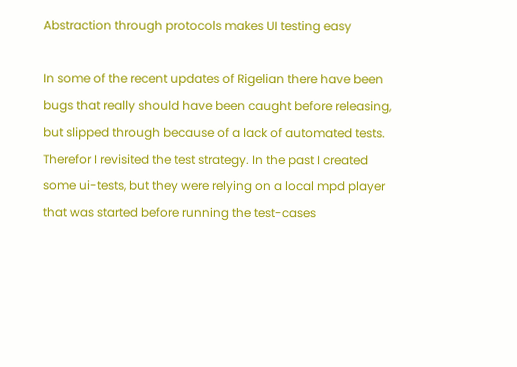Abstraction through protocols makes UI testing easy

In some of the recent updates of Rigelian there have been bugs that really should have been caught before releasing, but slipped through because of a lack of automated tests. Therefor I revisited the test strategy. In the past I created some ui-tests, but they were relying on a local mpd player that was started before running the test-cases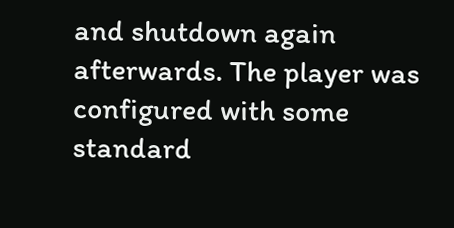and shutdown again afterwards. The player was configured with some standard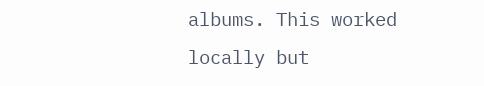albums. This worked locally but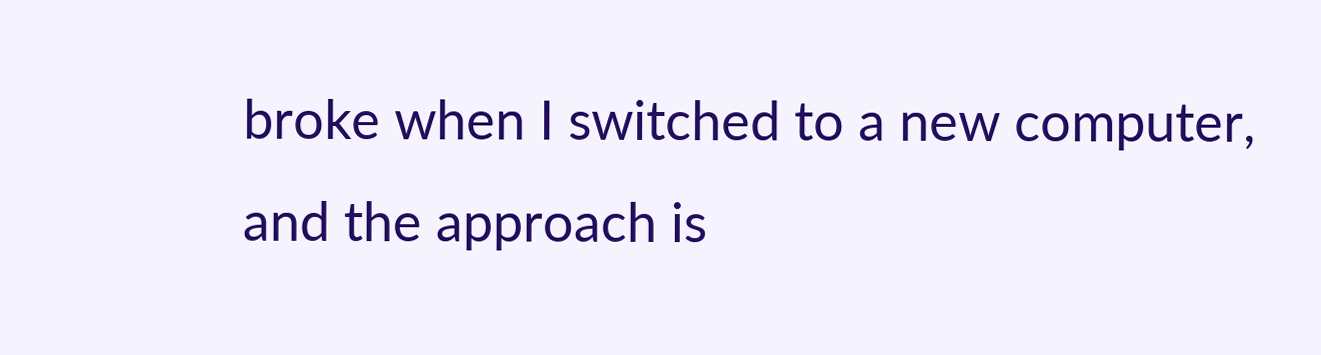broke when I switched to a new computer, and the approach is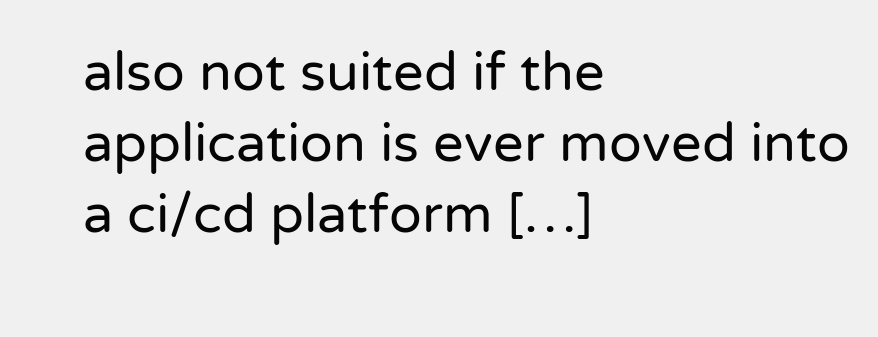also not suited if the application is ever moved into a ci/cd platform […]